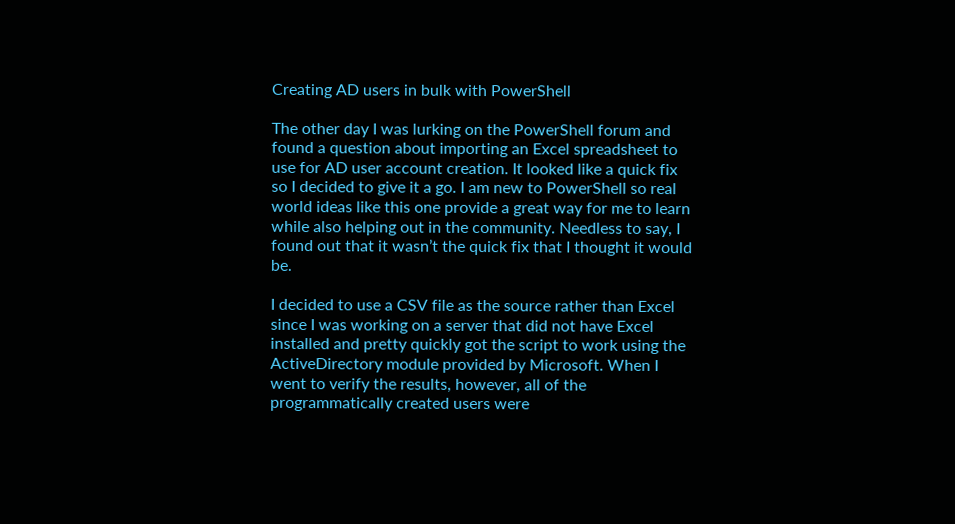Creating AD users in bulk with PowerShell

The other day I was lurking on the PowerShell forum and found a question about importing an Excel spreadsheet to use for AD user account creation. It looked like a quick fix so I decided to give it a go. I am new to PowerShell so real world ideas like this one provide a great way for me to learn while also helping out in the community. Needless to say, I found out that it wasn’t the quick fix that I thought it would be.

I decided to use a CSV file as the source rather than Excel since I was working on a server that did not have Excel installed and pretty quickly got the script to work using the ActiveDirectory module provided by Microsoft. When I went to verify the results, however, all of the programmatically created users were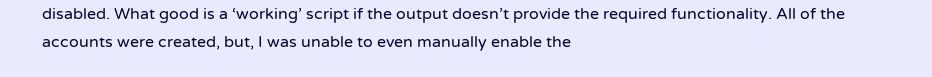disabled. What good is a ‘working’ script if the output doesn’t provide the required functionality. All of the accounts were created, but, I was unable to even manually enable the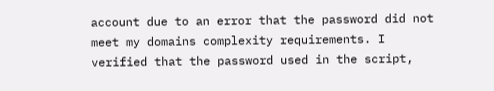account due to an error that the password did not meet my domains complexity requirements. I verified that the password used in the script,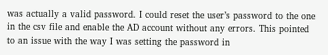was actually a valid password. I could reset the user’s password to the one in the csv file and enable the AD account without any errors. This pointed to an issue with the way I was setting the password in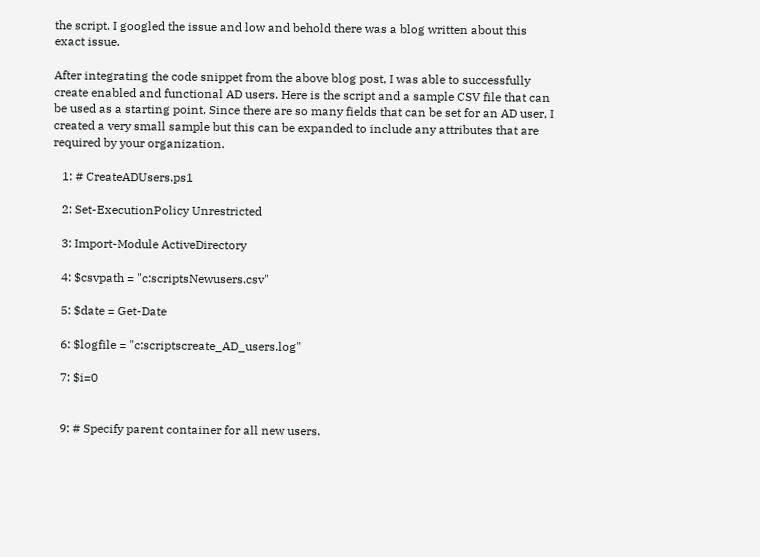the script. I googled the issue and low and behold there was a blog written about this exact issue.

After integrating the code snippet from the above blog post, I was able to successfully create enabled and functional AD users. Here is the script and a sample CSV file that can be used as a starting point. Since there are so many fields that can be set for an AD user, I created a very small sample but this can be expanded to include any attributes that are required by your organization.

   1: # CreateADUsers.ps1

   2: Set-ExecutionPolicy Unrestricted

   3: Import-Module ActiveDirectory

   4: $csvpath = "c:scriptsNewusers.csv"

   5: $date = Get-Date

   6: $logfile = "c:scriptscreate_AD_users.log"

   7: $i=0


   9: # Specify parent container for all new users.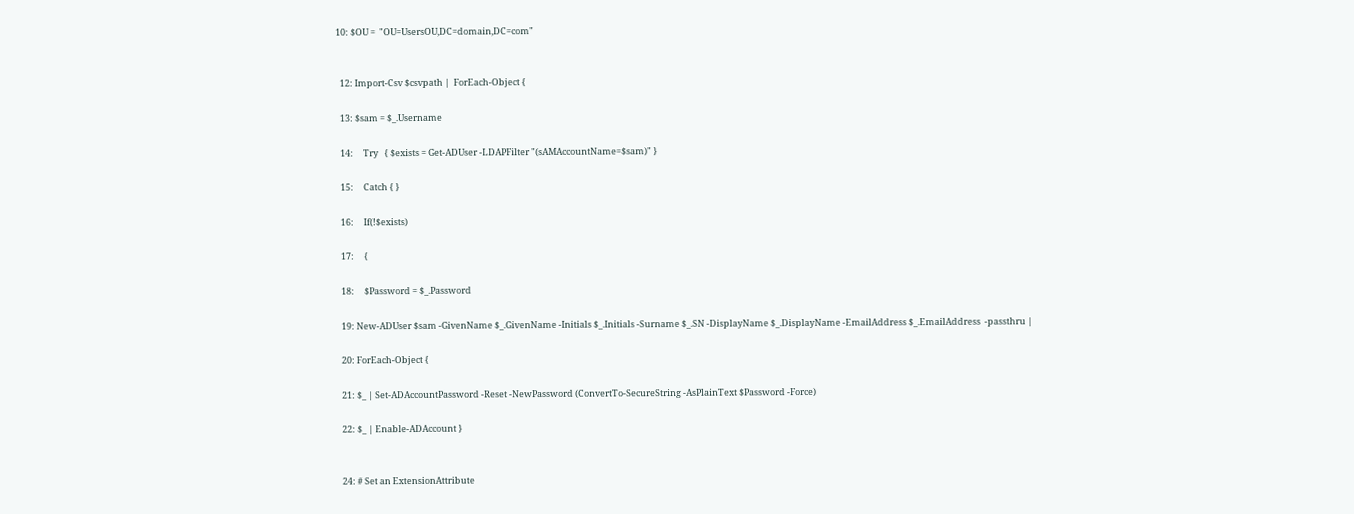10: $OU =  "OU=UsersOU,DC=domain,DC=com"


  12: Import-Csv $csvpath |  ForEach-Object {

  13: $sam = $_.Username

  14:     Try   { $exists = Get-ADUser -LDAPFilter "(sAMAccountName=$sam)" }

  15:     Catch { }

  16:     If(!$exists)

  17:     {

  18:     $Password = $_.Password

  19: New-ADUser $sam -GivenName $_.GivenName -Initials $_.Initials -Surname $_.SN -DisplayName $_.DisplayName -EmailAddress $_.EmailAddress  -passthru |

  20: ForEach-Object {

  21: $_ | Set-ADAccountPassword -Reset -NewPassword (ConvertTo-SecureString -AsPlainText $Password -Force)

  22: $_ | Enable-ADAccount }


  24: # Set an ExtensionAttribute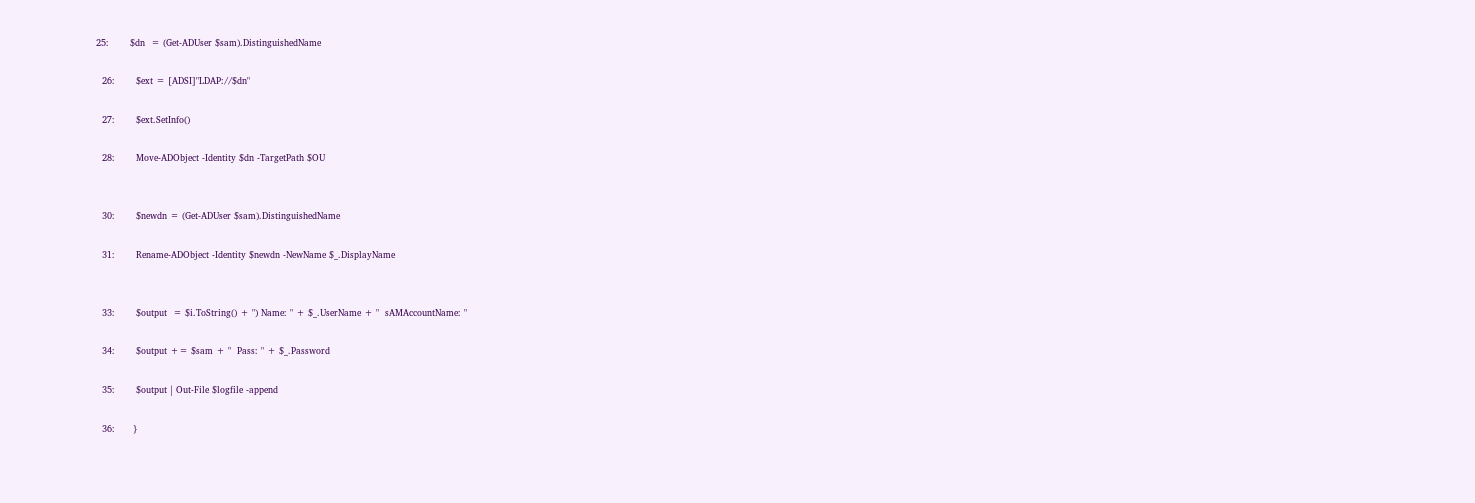25:       $dn  = (Get-ADUser $sam).DistinguishedName

  26:       $ext = [ADSI]"LDAP://$dn"

  27:       $ext.SetInfo()

  28:       Move-ADObject -Identity $dn -TargetPath $OU


  30:       $newdn = (Get-ADUser $sam).DistinguishedName

  31:       Rename-ADObject -Identity $newdn -NewName $_.DisplayName


  33:       $output  = $i.ToString() + ") Name: " + $_.UserName + "  sAMAccountName: "

  34:       $output += $sam + "  Pass: " + $_.Password

  35:       $output | Out-File $logfile -append

  36:      }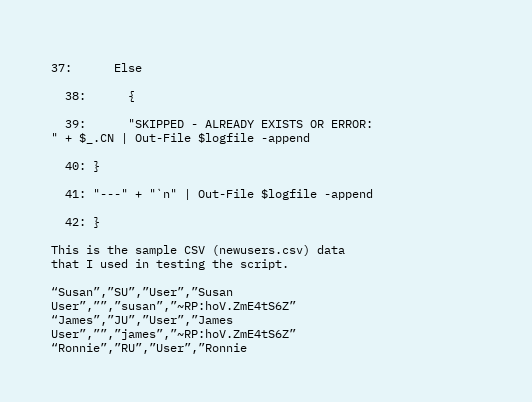37:      Else

  38:      {

  39:      "SKIPPED - ALREADY EXISTS OR ERROR: " + $_.CN | Out-File $logfile -append

  40: }

  41: "---" + "`n" | Out-File $logfile -append

  42: }

This is the sample CSV (newusers.csv) data that I used in testing the script.

“Susan”,”SU”,”User”,”Susan User”,””,”susan”,”~RP:hoV.ZmE4tS6Z”
“James”,”JU”,”User”,”James User”,””,”james”,”~RP:hoV.ZmE4tS6Z”
“Ronnie”,”RU”,”User”,”Ronnie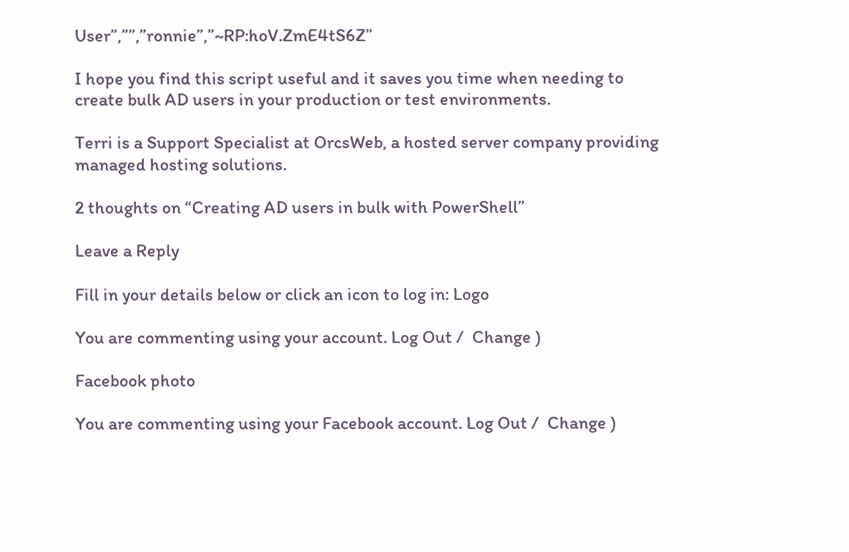User”,””,”ronnie”,”~RP:hoV.ZmE4tS6Z”

I hope you find this script useful and it saves you time when needing to create bulk AD users in your production or test environments.

Terri is a Support Specialist at OrcsWeb, a hosted server company providing managed hosting solutions.

2 thoughts on “Creating AD users in bulk with PowerShell”

Leave a Reply

Fill in your details below or click an icon to log in: Logo

You are commenting using your account. Log Out /  Change )

Facebook photo

You are commenting using your Facebook account. Log Out /  Change )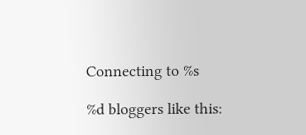Connecting to %s

%d bloggers like this: